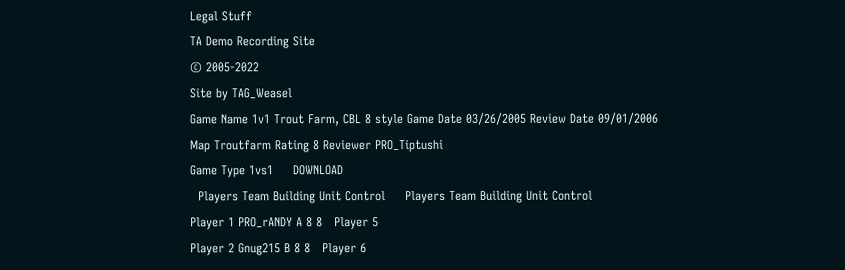Legal Stuff
TA Demo Recording Site
© 2005-2022
Site by TAG_Weasel
Game Name 1v1 Trout Farm, CBL 8 style Game Date 03/26/2005 Review Date 09/01/2006
Map Troutfarm Rating 8 Reviewer PRO_Tiptushi
Game Type 1vs1     DOWNLOAD
  Players Team Building Unit Control     Players Team Building Unit Control
Player 1 PRO_rANDY A 8 8   Player 5
Player 2 Gnug215 B 8 8   Player 6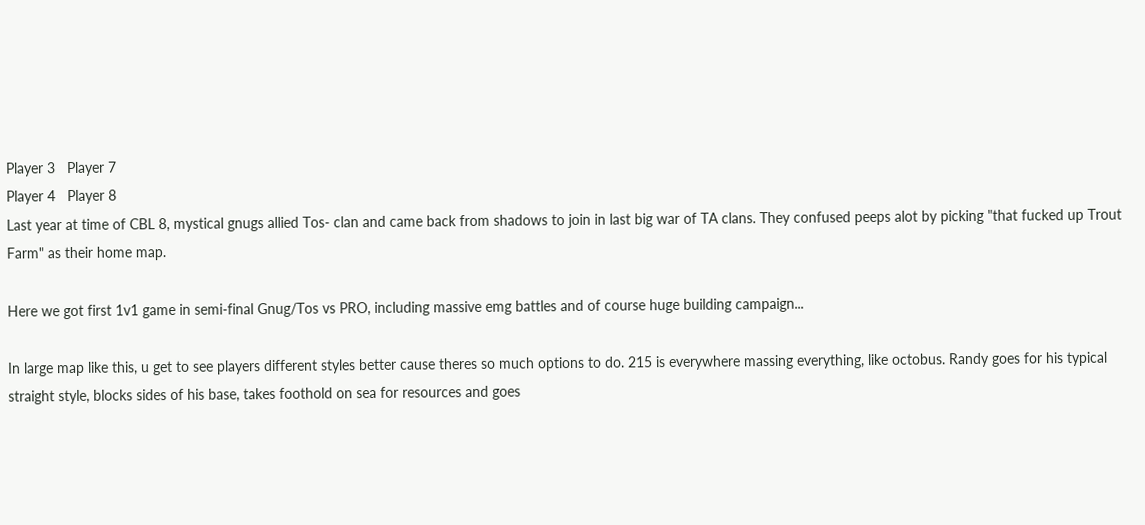Player 3   Player 7
Player 4   Player 8
Last year at time of CBL 8, mystical gnugs allied Tos- clan and came back from shadows to join in last big war of TA clans. They confused peeps alot by picking "that fucked up Trout Farm" as their home map.

Here we got first 1v1 game in semi-final Gnug/Tos vs PRO, including massive emg battles and of course huge building campaign...

In large map like this, u get to see players different styles better cause theres so much options to do. 215 is everywhere massing everything, like octobus. Randy goes for his typical straight style, blocks sides of his base, takes foothold on sea for resources and goes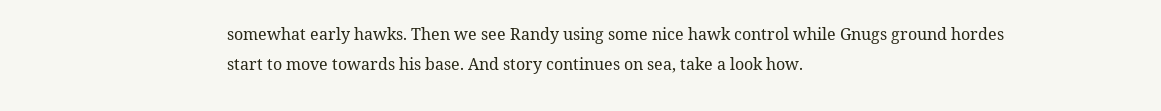somewhat early hawks. Then we see Randy using some nice hawk control while Gnugs ground hordes start to move towards his base. And story continues on sea, take a look how.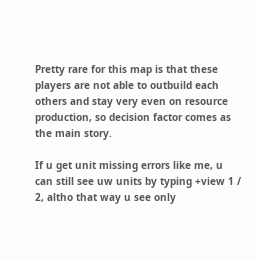Pretty rare for this map is that these players are not able to outbuild each others and stay very even on resource production, so decision factor comes as the main story.

If u get unit missing errors like me, u can still see uw units by typing +view 1 / 2, altho that way u see only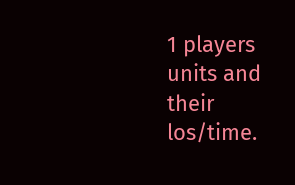1 players units and their los/time.